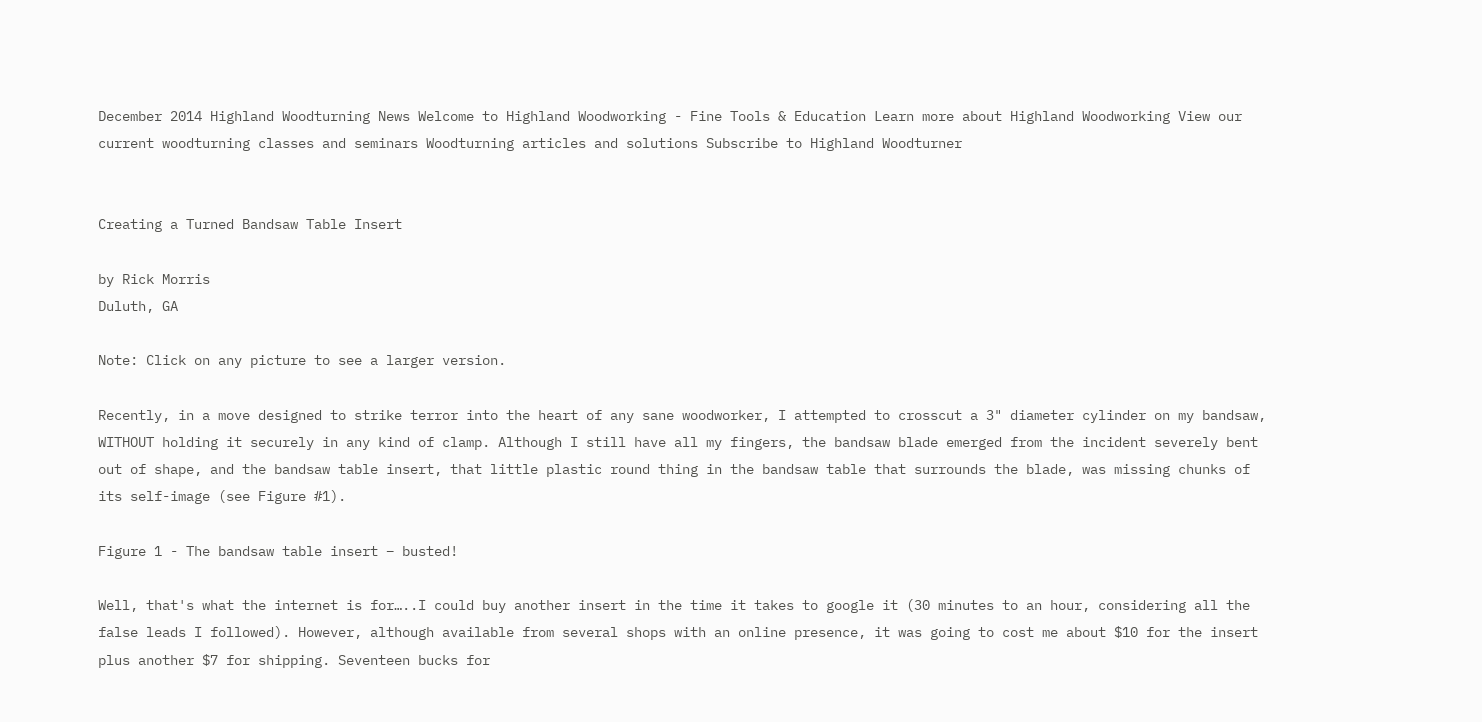December 2014 Highland Woodturning News Welcome to Highland Woodworking - Fine Tools & Education Learn more about Highland Woodworking View our current woodturning classes and seminars Woodturning articles and solutions Subscribe to Highland Woodturner


Creating a Turned Bandsaw Table Insert

by Rick Morris
Duluth, GA

Note: Click on any picture to see a larger version.

Recently, in a move designed to strike terror into the heart of any sane woodworker, I attempted to crosscut a 3" diameter cylinder on my bandsaw, WITHOUT holding it securely in any kind of clamp. Although I still have all my fingers, the bandsaw blade emerged from the incident severely bent out of shape, and the bandsaw table insert, that little plastic round thing in the bandsaw table that surrounds the blade, was missing chunks of its self-image (see Figure #1).

Figure 1 - The bandsaw table insert – busted!

Well, that's what the internet is for…..I could buy another insert in the time it takes to google it (30 minutes to an hour, considering all the false leads I followed). However, although available from several shops with an online presence, it was going to cost me about $10 for the insert plus another $7 for shipping. Seventeen bucks for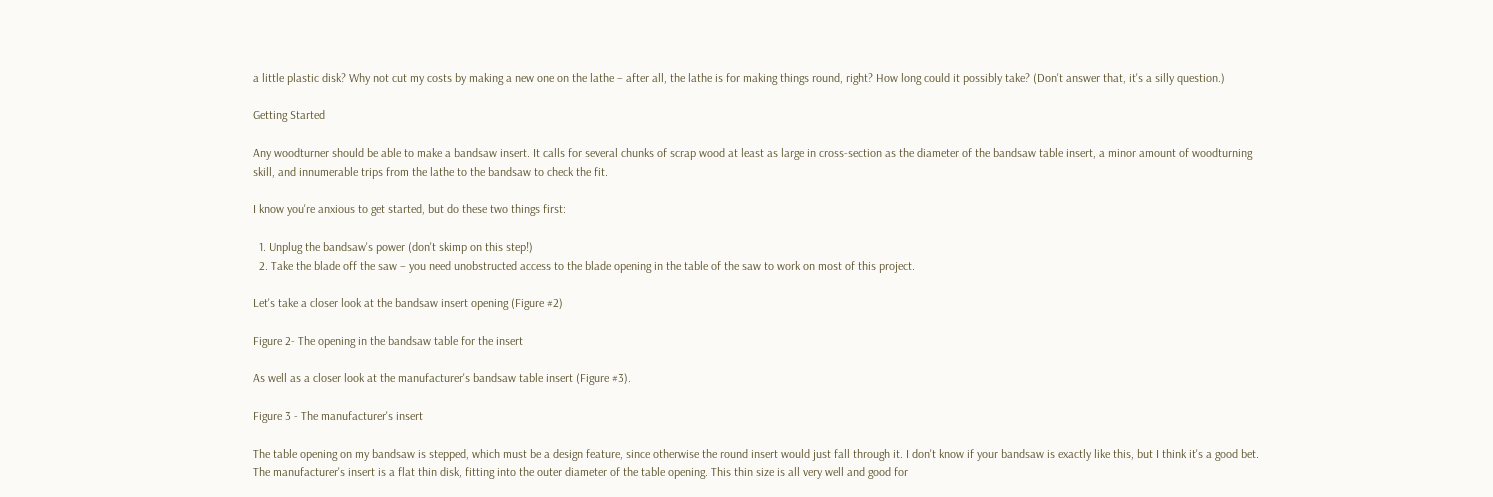a little plastic disk? Why not cut my costs by making a new one on the lathe – after all, the lathe is for making things round, right? How long could it possibly take? (Don't answer that, it's a silly question.)

Getting Started

Any woodturner should be able to make a bandsaw insert. It calls for several chunks of scrap wood at least as large in cross-section as the diameter of the bandsaw table insert, a minor amount of woodturning skill, and innumerable trips from the lathe to the bandsaw to check the fit.

I know you're anxious to get started, but do these two things first:

  1. Unplug the bandsaw's power (don't skimp on this step!)
  2. Take the blade off the saw – you need unobstructed access to the blade opening in the table of the saw to work on most of this project.

Let's take a closer look at the bandsaw insert opening (Figure #2)

Figure 2- The opening in the bandsaw table for the insert

As well as a closer look at the manufacturer's bandsaw table insert (Figure #3).

Figure 3 - The manufacturer's insert

The table opening on my bandsaw is stepped, which must be a design feature, since otherwise the round insert would just fall through it. I don't know if your bandsaw is exactly like this, but I think it's a good bet. The manufacturer's insert is a flat thin disk, fitting into the outer diameter of the table opening. This thin size is all very well and good for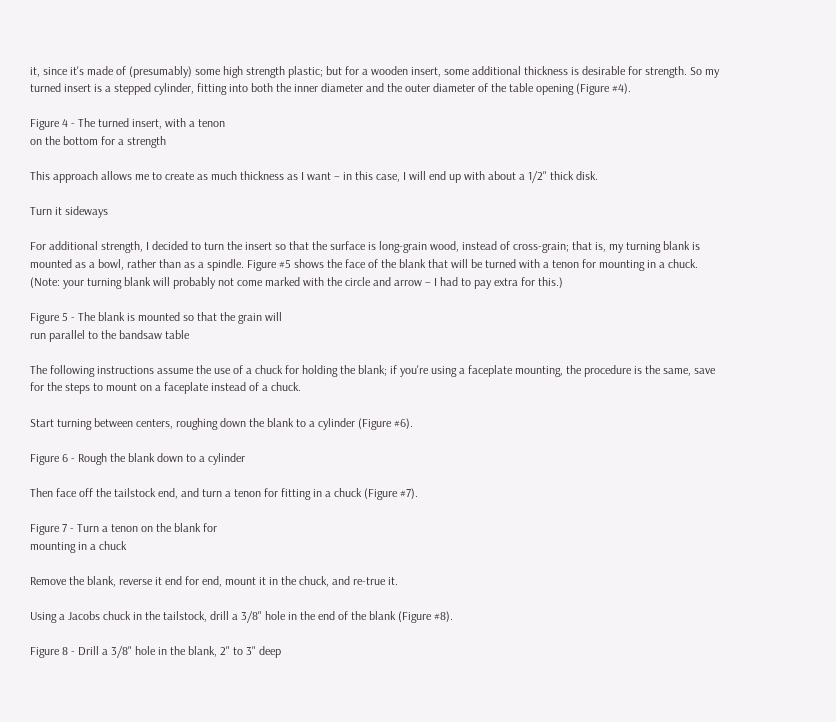it, since it's made of (presumably) some high strength plastic; but for a wooden insert, some additional thickness is desirable for strength. So my turned insert is a stepped cylinder, fitting into both the inner diameter and the outer diameter of the table opening (Figure #4).

Figure 4 - The turned insert, with a tenon
on the bottom for a strength

This approach allows me to create as much thickness as I want – in this case, I will end up with about a 1/2" thick disk.

Turn it sideways

For additional strength, I decided to turn the insert so that the surface is long-grain wood, instead of cross-grain; that is, my turning blank is mounted as a bowl, rather than as a spindle. Figure #5 shows the face of the blank that will be turned with a tenon for mounting in a chuck. (Note: your turning blank will probably not come marked with the circle and arrow – I had to pay extra for this.)

Figure 5 - The blank is mounted so that the grain will
run parallel to the bandsaw table

The following instructions assume the use of a chuck for holding the blank; if you're using a faceplate mounting, the procedure is the same, save for the steps to mount on a faceplate instead of a chuck.

Start turning between centers, roughing down the blank to a cylinder (Figure #6).

Figure 6 - Rough the blank down to a cylinder

Then face off the tailstock end, and turn a tenon for fitting in a chuck (Figure #7).

Figure 7 - Turn a tenon on the blank for
mounting in a chuck

Remove the blank, reverse it end for end, mount it in the chuck, and re-true it.

Using a Jacobs chuck in the tailstock, drill a 3/8" hole in the end of the blank (Figure #8).

Figure 8 - Drill a 3/8" hole in the blank, 2" to 3" deep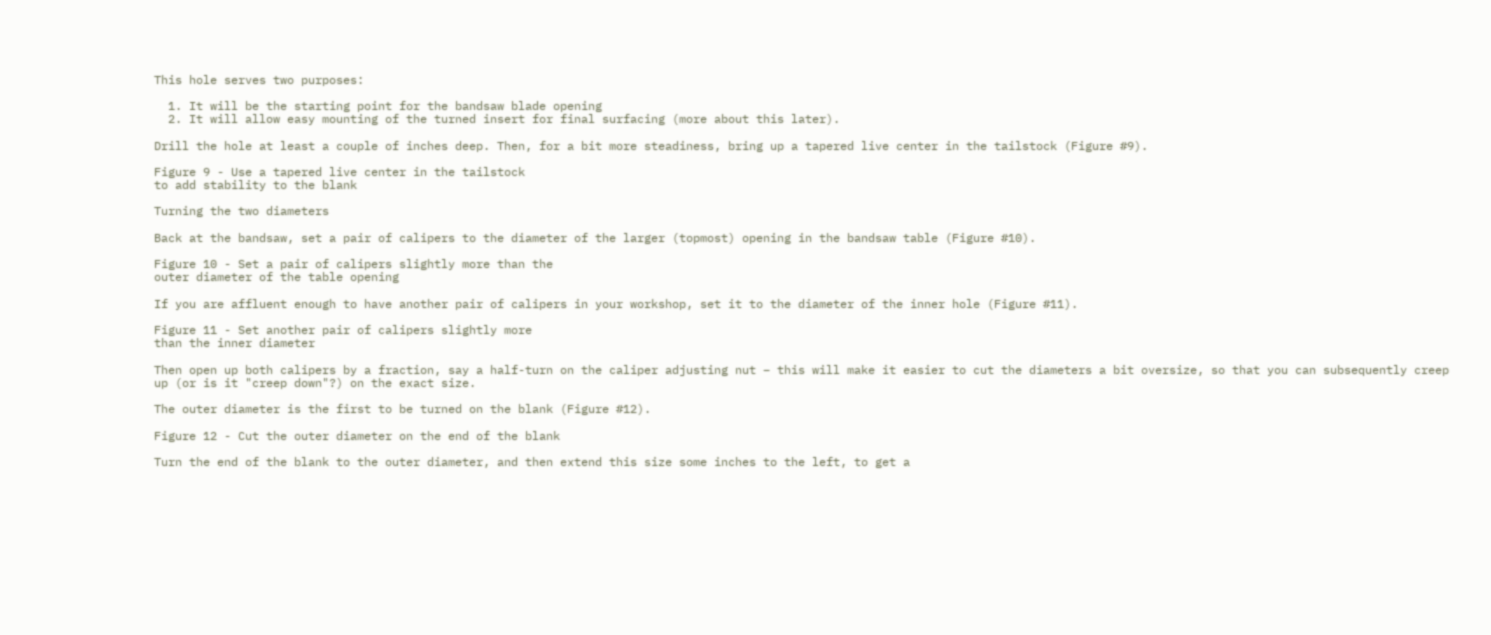This hole serves two purposes:

  1. It will be the starting point for the bandsaw blade opening
  2. It will allow easy mounting of the turned insert for final surfacing (more about this later).

Drill the hole at least a couple of inches deep. Then, for a bit more steadiness, bring up a tapered live center in the tailstock (Figure #9).

Figure 9 - Use a tapered live center in the tailstock
to add stability to the blank

Turning the two diameters

Back at the bandsaw, set a pair of calipers to the diameter of the larger (topmost) opening in the bandsaw table (Figure #10).

Figure 10 - Set a pair of calipers slightly more than the
outer diameter of the table opening

If you are affluent enough to have another pair of calipers in your workshop, set it to the diameter of the inner hole (Figure #11).

Figure 11 - Set another pair of calipers slightly more
than the inner diameter

Then open up both calipers by a fraction, say a half-turn on the caliper adjusting nut – this will make it easier to cut the diameters a bit oversize, so that you can subsequently creep up (or is it "creep down"?) on the exact size.

The outer diameter is the first to be turned on the blank (Figure #12).

Figure 12 - Cut the outer diameter on the end of the blank

Turn the end of the blank to the outer diameter, and then extend this size some inches to the left, to get a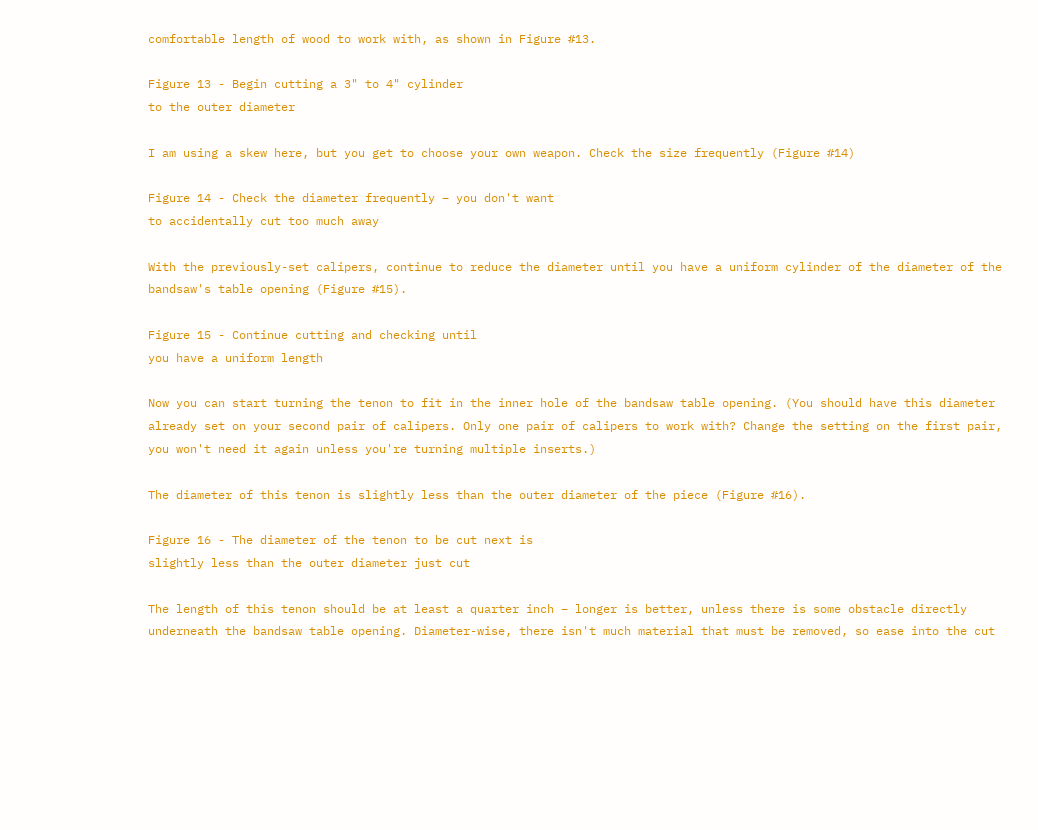comfortable length of wood to work with, as shown in Figure #13.

Figure 13 - Begin cutting a 3" to 4" cylinder
to the outer diameter

I am using a skew here, but you get to choose your own weapon. Check the size frequently (Figure #14)

Figure 14 - Check the diameter frequently – you don't want
to accidentally cut too much away

With the previously-set calipers, continue to reduce the diameter until you have a uniform cylinder of the diameter of the bandsaw's table opening (Figure #15).

Figure 15 - Continue cutting and checking until
you have a uniform length

Now you can start turning the tenon to fit in the inner hole of the bandsaw table opening. (You should have this diameter already set on your second pair of calipers. Only one pair of calipers to work with? Change the setting on the first pair, you won't need it again unless you're turning multiple inserts.)

The diameter of this tenon is slightly less than the outer diameter of the piece (Figure #16).

Figure 16 - The diameter of the tenon to be cut next is
slightly less than the outer diameter just cut

The length of this tenon should be at least a quarter inch – longer is better, unless there is some obstacle directly underneath the bandsaw table opening. Diameter-wise, there isn't much material that must be removed, so ease into the cut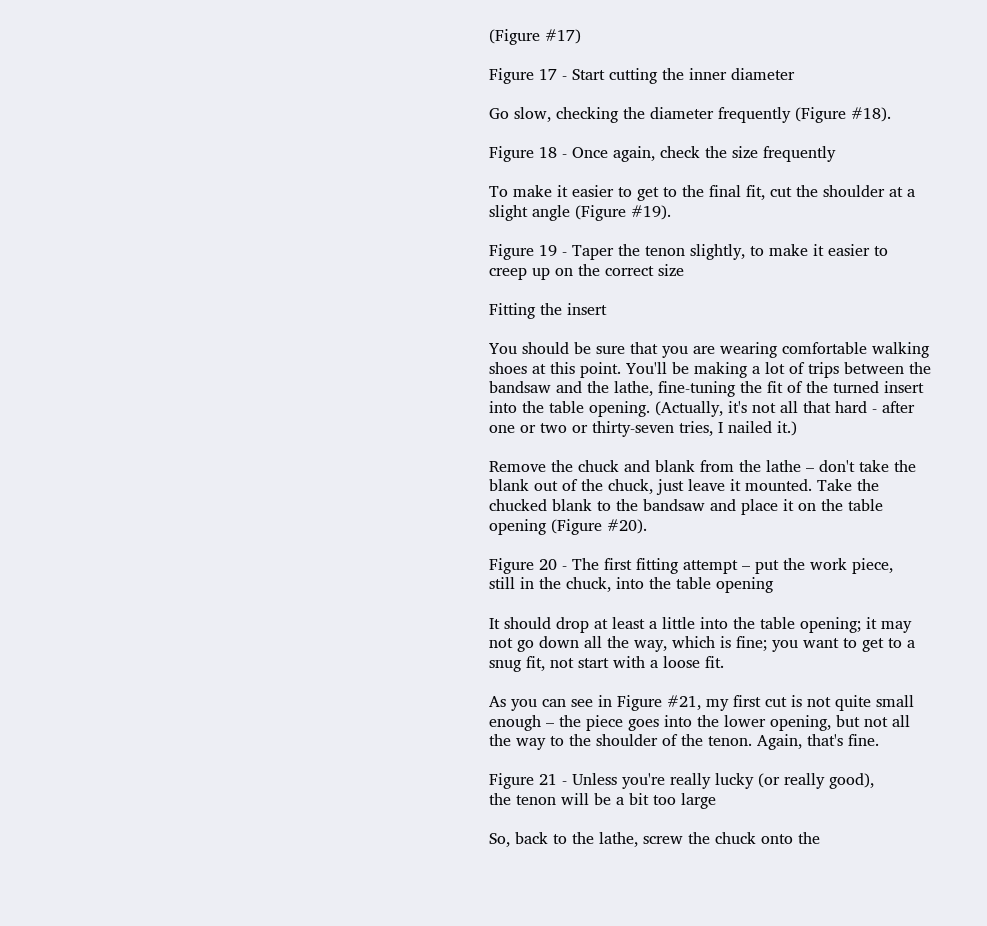(Figure #17)

Figure 17 - Start cutting the inner diameter

Go slow, checking the diameter frequently (Figure #18).

Figure 18 - Once again, check the size frequently

To make it easier to get to the final fit, cut the shoulder at a slight angle (Figure #19).

Figure 19 - Taper the tenon slightly, to make it easier to
creep up on the correct size

Fitting the insert

You should be sure that you are wearing comfortable walking shoes at this point. You'll be making a lot of trips between the bandsaw and the lathe, fine-tuning the fit of the turned insert into the table opening. (Actually, it's not all that hard - after one or two or thirty-seven tries, I nailed it.)

Remove the chuck and blank from the lathe – don't take the blank out of the chuck, just leave it mounted. Take the chucked blank to the bandsaw and place it on the table opening (Figure #20).

Figure 20 - The first fitting attempt – put the work piece,
still in the chuck, into the table opening

It should drop at least a little into the table opening; it may not go down all the way, which is fine; you want to get to a snug fit, not start with a loose fit.

As you can see in Figure #21, my first cut is not quite small enough – the piece goes into the lower opening, but not all the way to the shoulder of the tenon. Again, that's fine.

Figure 21 - Unless you're really lucky (or really good),
the tenon will be a bit too large

So, back to the lathe, screw the chuck onto the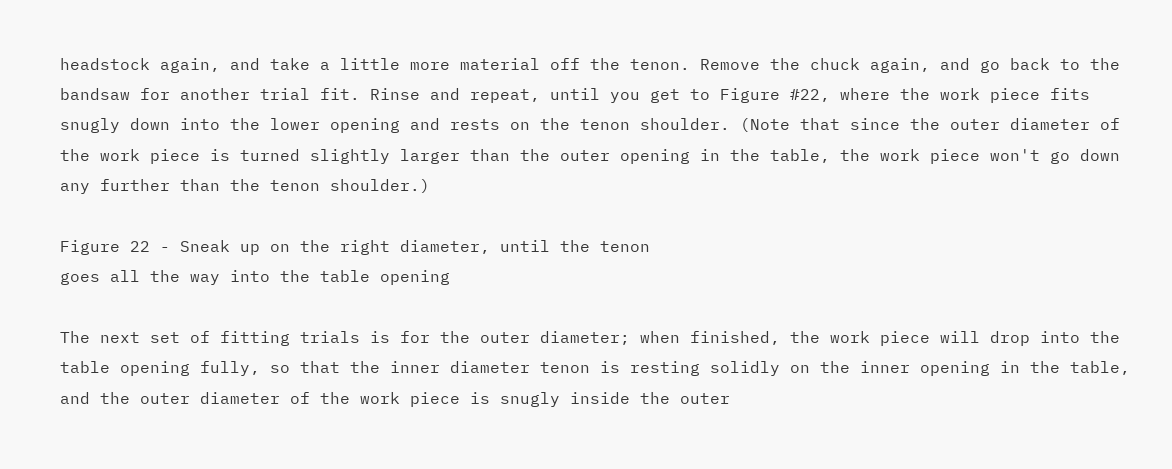headstock again, and take a little more material off the tenon. Remove the chuck again, and go back to the bandsaw for another trial fit. Rinse and repeat, until you get to Figure #22, where the work piece fits snugly down into the lower opening and rests on the tenon shoulder. (Note that since the outer diameter of the work piece is turned slightly larger than the outer opening in the table, the work piece won't go down any further than the tenon shoulder.)

Figure 22 - Sneak up on the right diameter, until the tenon
goes all the way into the table opening

The next set of fitting trials is for the outer diameter; when finished, the work piece will drop into the table opening fully, so that the inner diameter tenon is resting solidly on the inner opening in the table, and the outer diameter of the work piece is snugly inside the outer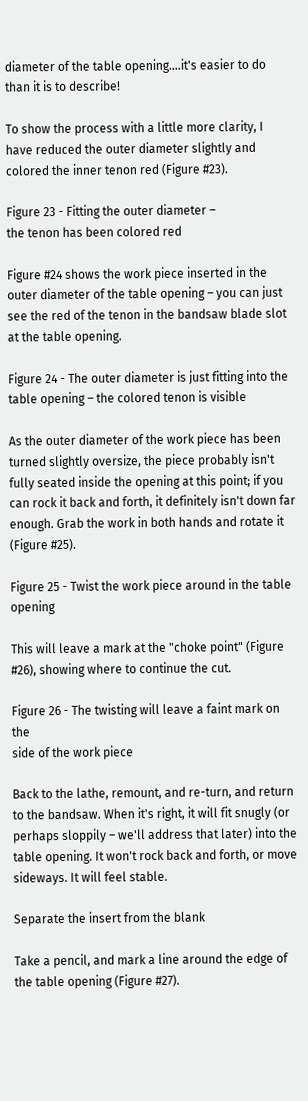diameter of the table opening….it's easier to do than it is to describe!

To show the process with a little more clarity, I have reduced the outer diameter slightly and colored the inner tenon red (Figure #23).

Figure 23 - Fitting the outer diameter –
the tenon has been colored red

Figure #24 shows the work piece inserted in the outer diameter of the table opening – you can just see the red of the tenon in the bandsaw blade slot at the table opening.

Figure 24 - The outer diameter is just fitting into the
table opening – the colored tenon is visible

As the outer diameter of the work piece has been turned slightly oversize, the piece probably isn't fully seated inside the opening at this point; if you can rock it back and forth, it definitely isn't down far enough. Grab the work in both hands and rotate it (Figure #25).

Figure 25 - Twist the work piece around in the table opening

This will leave a mark at the "choke point" (Figure #26), showing where to continue the cut.

Figure 26 - The twisting will leave a faint mark on the
side of the work piece

Back to the lathe, remount, and re-turn, and return to the bandsaw. When it's right, it will fit snugly (or perhaps sloppily – we'll address that later) into the table opening. It won't rock back and forth, or move sideways. It will feel stable.

Separate the insert from the blank

Take a pencil, and mark a line around the edge of the table opening (Figure #27).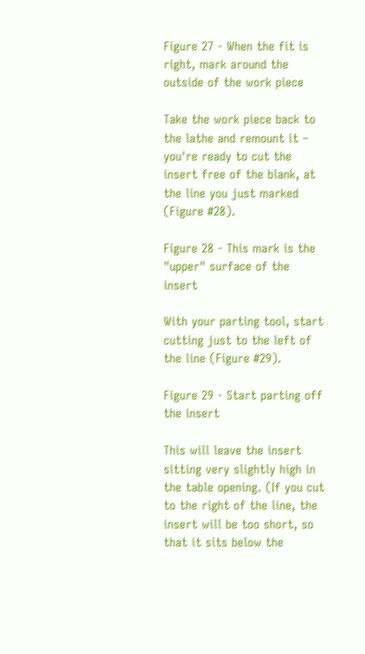Figure 27 - When the fit is right, mark around the
outside of the work piece

Take the work piece back to the lathe and remount it – you're ready to cut the insert free of the blank, at the line you just marked (Figure #28).

Figure 28 - This mark is the "upper" surface of the insert

With your parting tool, start cutting just to the left of the line (Figure #29).

Figure 29 - Start parting off the insert

This will leave the insert sitting very slightly high in the table opening. (If you cut to the right of the line, the insert will be too short, so that it sits below the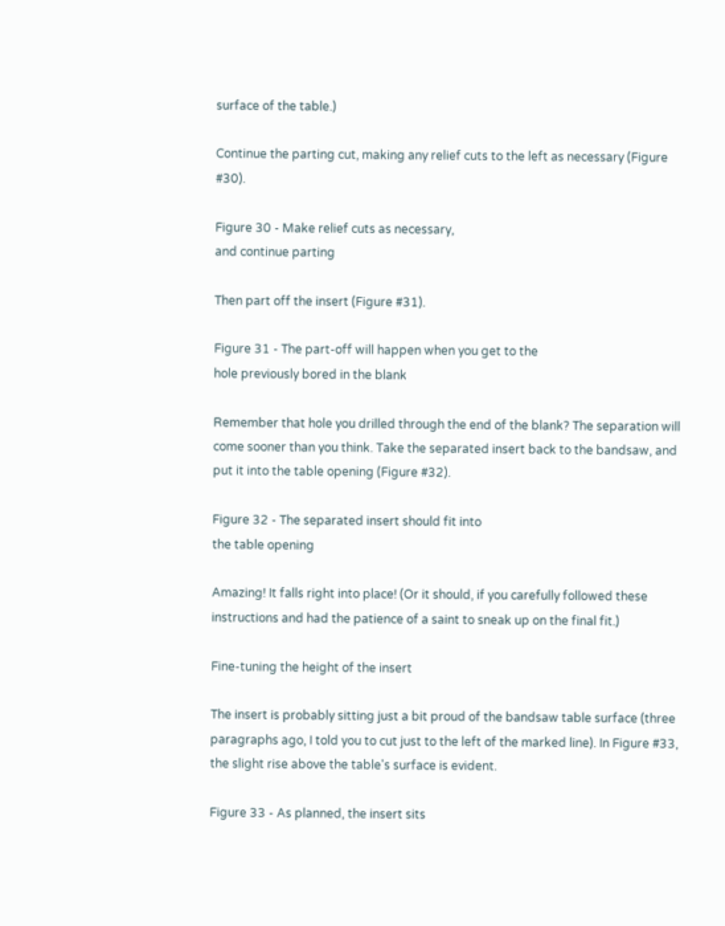surface of the table.)

Continue the parting cut, making any relief cuts to the left as necessary (Figure #30).

Figure 30 - Make relief cuts as necessary,
and continue parting

Then part off the insert (Figure #31).

Figure 31 - The part-off will happen when you get to the
hole previously bored in the blank

Remember that hole you drilled through the end of the blank? The separation will come sooner than you think. Take the separated insert back to the bandsaw, and put it into the table opening (Figure #32).

Figure 32 - The separated insert should fit into
the table opening

Amazing! It falls right into place! (Or it should, if you carefully followed these instructions and had the patience of a saint to sneak up on the final fit.)

Fine-tuning the height of the insert

The insert is probably sitting just a bit proud of the bandsaw table surface (three paragraphs ago, I told you to cut just to the left of the marked line). In Figure #33, the slight rise above the table's surface is evident.

Figure 33 - As planned, the insert sits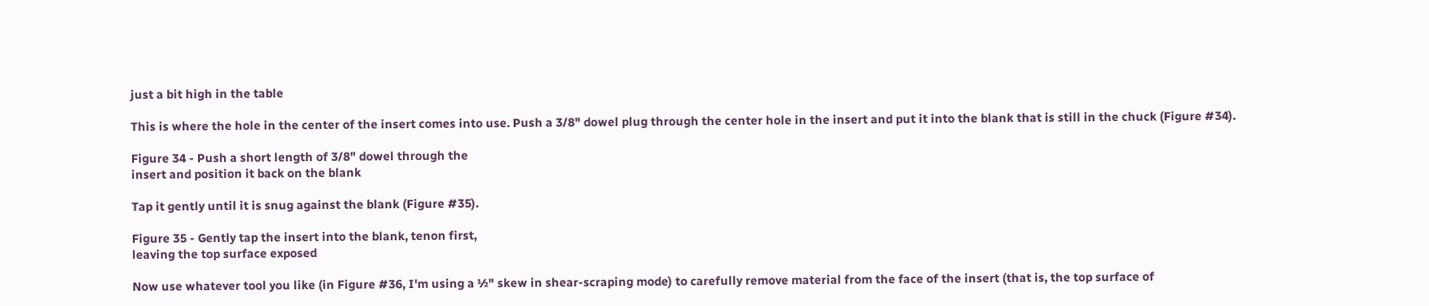just a bit high in the table

This is where the hole in the center of the insert comes into use. Push a 3/8" dowel plug through the center hole in the insert and put it into the blank that is still in the chuck (Figure #34).

Figure 34 - Push a short length of 3/8" dowel through the
insert and position it back on the blank

Tap it gently until it is snug against the blank (Figure #35).

Figure 35 - Gently tap the insert into the blank, tenon first,
leaving the top surface exposed

Now use whatever tool you like (in Figure #36, I'm using a ½" skew in shear-scraping mode) to carefully remove material from the face of the insert (that is, the top surface of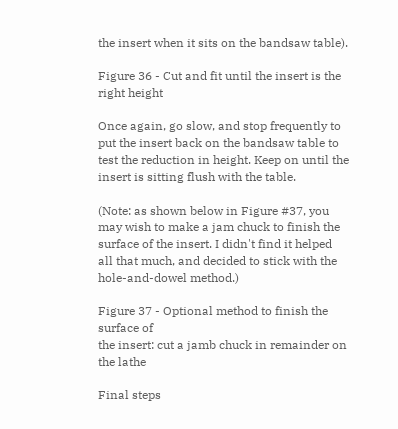the insert when it sits on the bandsaw table).

Figure 36 - Cut and fit until the insert is the right height

Once again, go slow, and stop frequently to put the insert back on the bandsaw table to test the reduction in height. Keep on until the insert is sitting flush with the table.

(Note: as shown below in Figure #37, you may wish to make a jam chuck to finish the surface of the insert. I didn't find it helped all that much, and decided to stick with the hole-and-dowel method.)

Figure 37 - Optional method to finish the surface of
the insert: cut a jamb chuck in remainder on the lathe

Final steps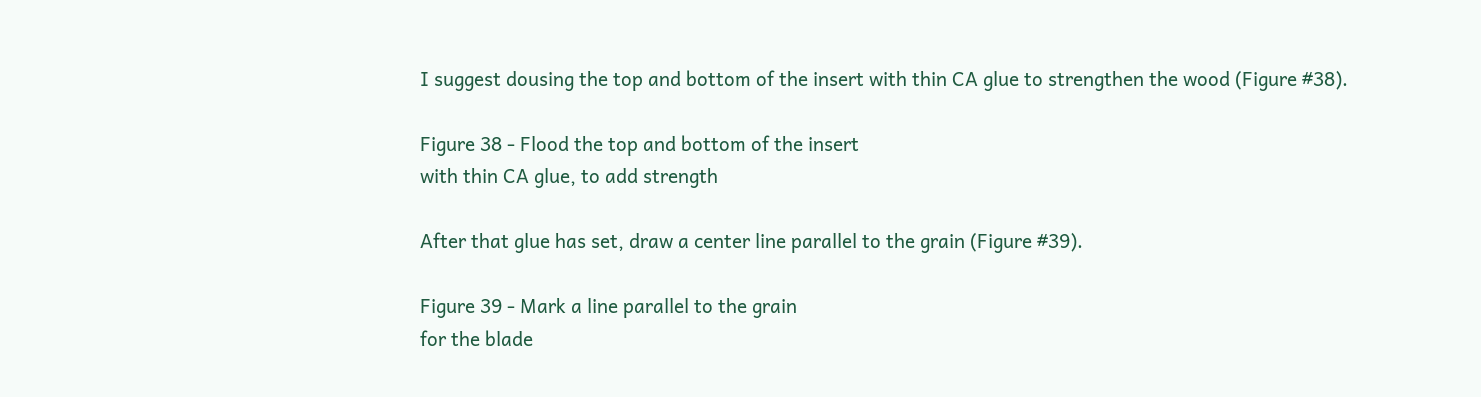I suggest dousing the top and bottom of the insert with thin CA glue to strengthen the wood (Figure #38).

Figure 38 - Flood the top and bottom of the insert
with thin CA glue, to add strength

After that glue has set, draw a center line parallel to the grain (Figure #39).

Figure 39 - Mark a line parallel to the grain
for the blade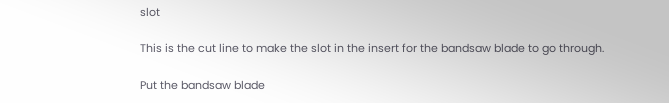slot

This is the cut line to make the slot in the insert for the bandsaw blade to go through.

Put the bandsaw blade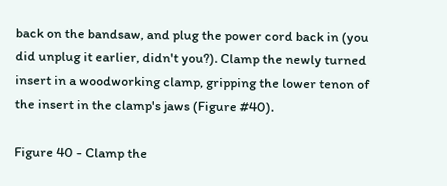back on the bandsaw, and plug the power cord back in (you did unplug it earlier, didn't you?). Clamp the newly turned insert in a woodworking clamp, gripping the lower tenon of the insert in the clamp's jaws (Figure #40).

Figure 40 - Clamp the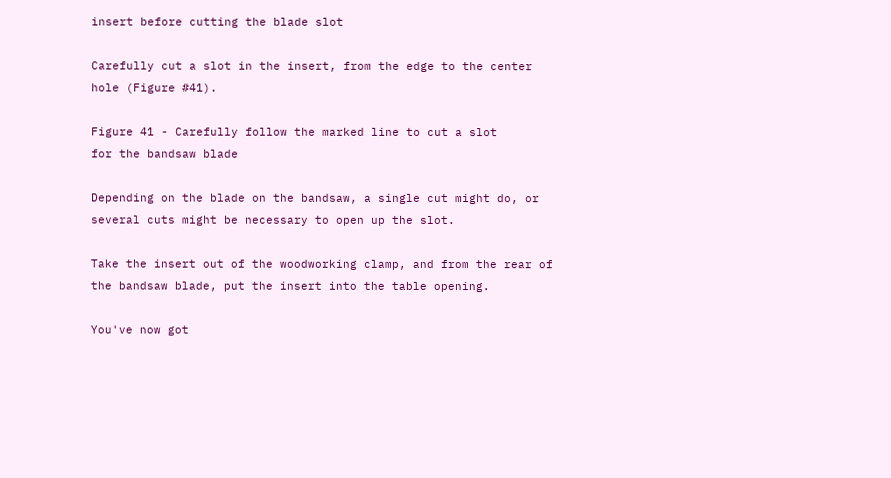insert before cutting the blade slot

Carefully cut a slot in the insert, from the edge to the center hole (Figure #41).

Figure 41 - Carefully follow the marked line to cut a slot
for the bandsaw blade

Depending on the blade on the bandsaw, a single cut might do, or several cuts might be necessary to open up the slot.

Take the insert out of the woodworking clamp, and from the rear of the bandsaw blade, put the insert into the table opening.

You've now got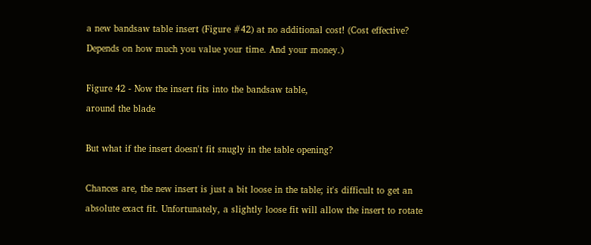a new bandsaw table insert (Figure #42) at no additional cost! (Cost effective? Depends on how much you value your time. And your money.)

Figure 42 - Now the insert fits into the bandsaw table,
around the blade

But what if the insert doesn't fit snugly in the table opening?

Chances are, the new insert is just a bit loose in the table; it's difficult to get an absolute exact fit. Unfortunately, a slightly loose fit will allow the insert to rotate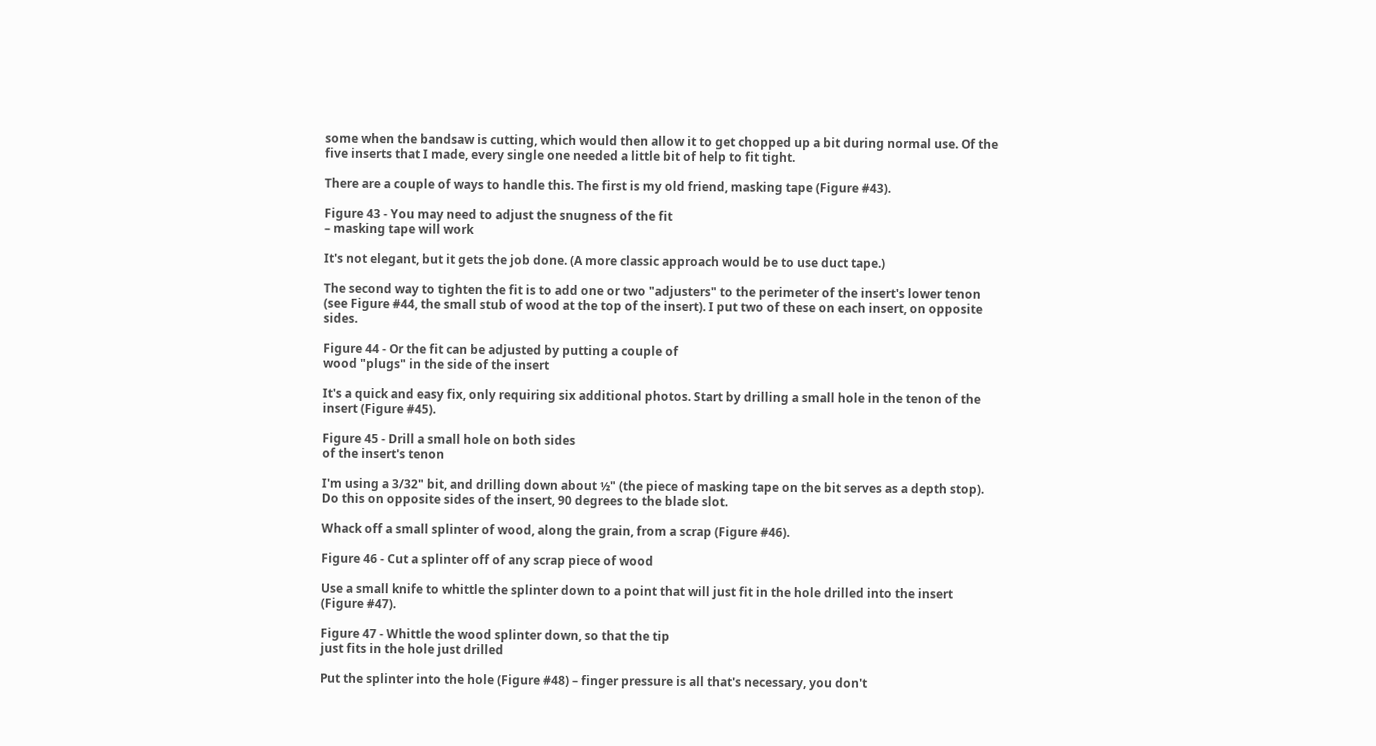some when the bandsaw is cutting, which would then allow it to get chopped up a bit during normal use. Of the five inserts that I made, every single one needed a little bit of help to fit tight.

There are a couple of ways to handle this. The first is my old friend, masking tape (Figure #43).

Figure 43 - You may need to adjust the snugness of the fit
– masking tape will work

It's not elegant, but it gets the job done. (A more classic approach would be to use duct tape.)

The second way to tighten the fit is to add one or two "adjusters" to the perimeter of the insert's lower tenon (see Figure #44, the small stub of wood at the top of the insert). I put two of these on each insert, on opposite sides.

Figure 44 - Or the fit can be adjusted by putting a couple of
wood "plugs" in the side of the insert

It's a quick and easy fix, only requiring six additional photos. Start by drilling a small hole in the tenon of the insert (Figure #45).

Figure 45 - Drill a small hole on both sides
of the insert's tenon

I'm using a 3/32" bit, and drilling down about ½" (the piece of masking tape on the bit serves as a depth stop). Do this on opposite sides of the insert, 90 degrees to the blade slot.

Whack off a small splinter of wood, along the grain, from a scrap (Figure #46).

Figure 46 - Cut a splinter off of any scrap piece of wood

Use a small knife to whittle the splinter down to a point that will just fit in the hole drilled into the insert (Figure #47).

Figure 47 - Whittle the wood splinter down, so that the tip
just fits in the hole just drilled

Put the splinter into the hole (Figure #48) – finger pressure is all that's necessary, you don't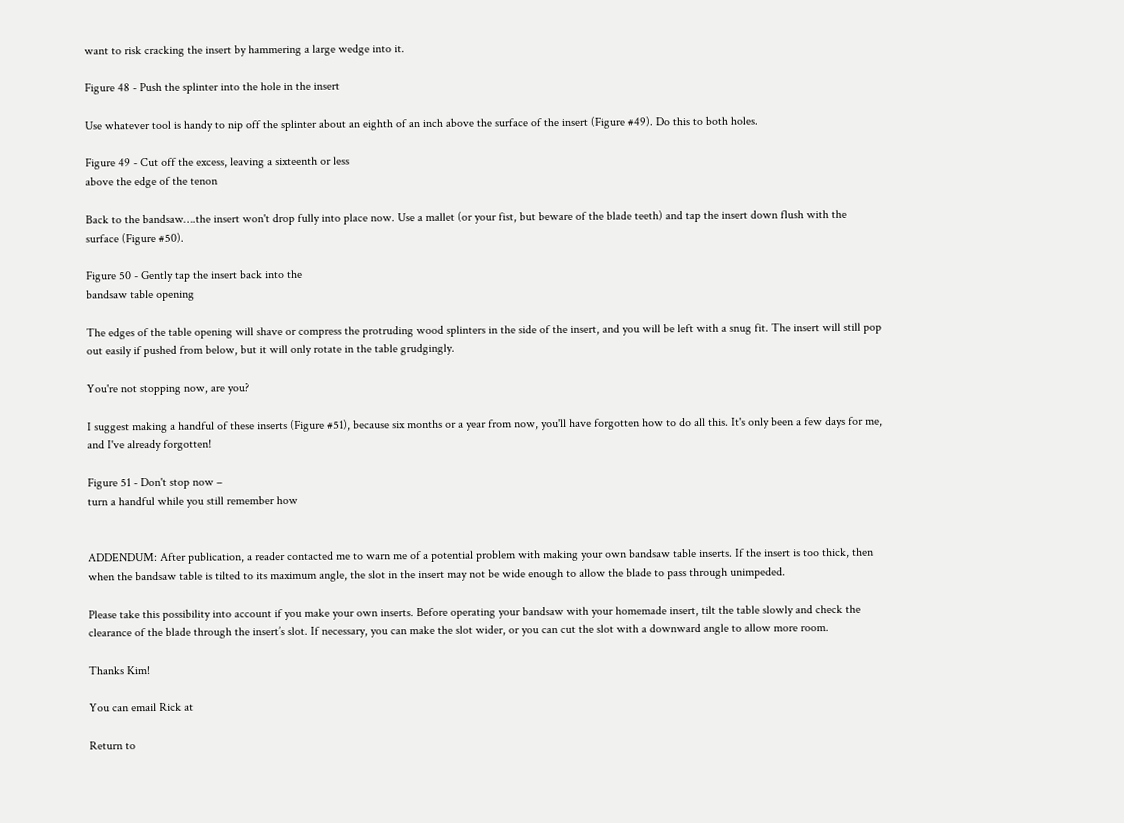want to risk cracking the insert by hammering a large wedge into it.

Figure 48 - Push the splinter into the hole in the insert

Use whatever tool is handy to nip off the splinter about an eighth of an inch above the surface of the insert (Figure #49). Do this to both holes.

Figure 49 - Cut off the excess, leaving a sixteenth or less
above the edge of the tenon

Back to the bandsaw….the insert won't drop fully into place now. Use a mallet (or your fist, but beware of the blade teeth) and tap the insert down flush with the surface (Figure #50).

Figure 50 - Gently tap the insert back into the
bandsaw table opening

The edges of the table opening will shave or compress the protruding wood splinters in the side of the insert, and you will be left with a snug fit. The insert will still pop out easily if pushed from below, but it will only rotate in the table grudgingly.

You're not stopping now, are you?

I suggest making a handful of these inserts (Figure #51), because six months or a year from now, you'll have forgotten how to do all this. It's only been a few days for me, and I've already forgotten!

Figure 51 - Don't stop now –
turn a handful while you still remember how


ADDENDUM: After publication, a reader contacted me to warn me of a potential problem with making your own bandsaw table inserts. If the insert is too thick, then when the bandsaw table is tilted to its maximum angle, the slot in the insert may not be wide enough to allow the blade to pass through unimpeded.

Please take this possibility into account if you make your own inserts. Before operating your bandsaw with your homemade insert, tilt the table slowly and check the clearance of the blade through the insert’s slot. If necessary, you can make the slot wider, or you can cut the slot with a downward angle to allow more room.

Thanks Kim!

You can email Rick at

Return to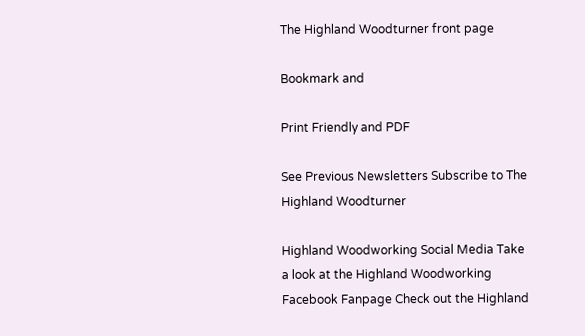The Highland Woodturner front page

Bookmark and

Print Friendly and PDF

See Previous Newsletters Subscribe to The Highland Woodturner

Highland Woodworking Social Media Take a look at the Highland Woodworking Facebook Fanpage Check out the Highland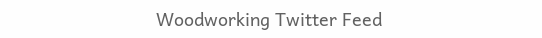Woodworking Twitter Feed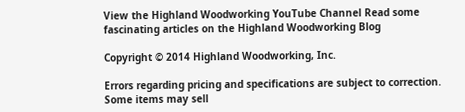View the Highland Woodworking YouTube Channel Read some fascinating articles on the Highland Woodworking Blog

Copyright © 2014 Highland Woodworking, Inc.

Errors regarding pricing and specifications are subject to correction.
Some items may sell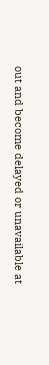out and become delayed or unavailable at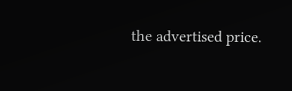the advertised price.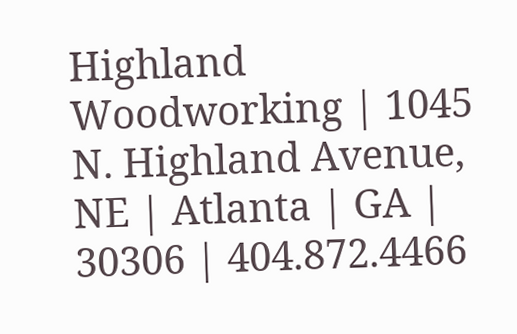Highland Woodworking | 1045 N. Highland Avenue, NE | Atlanta | GA | 30306 | 404.872.4466